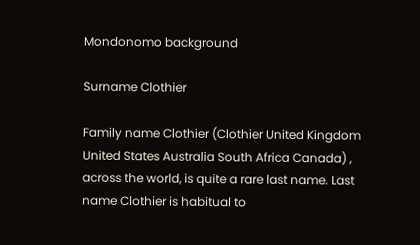Mondonomo background

Surname Clothier

Family name Clothier (Clothier United Kingdom United States Australia South Africa Canada) , across the world, is quite a rare last name. Last name Clothier is habitual to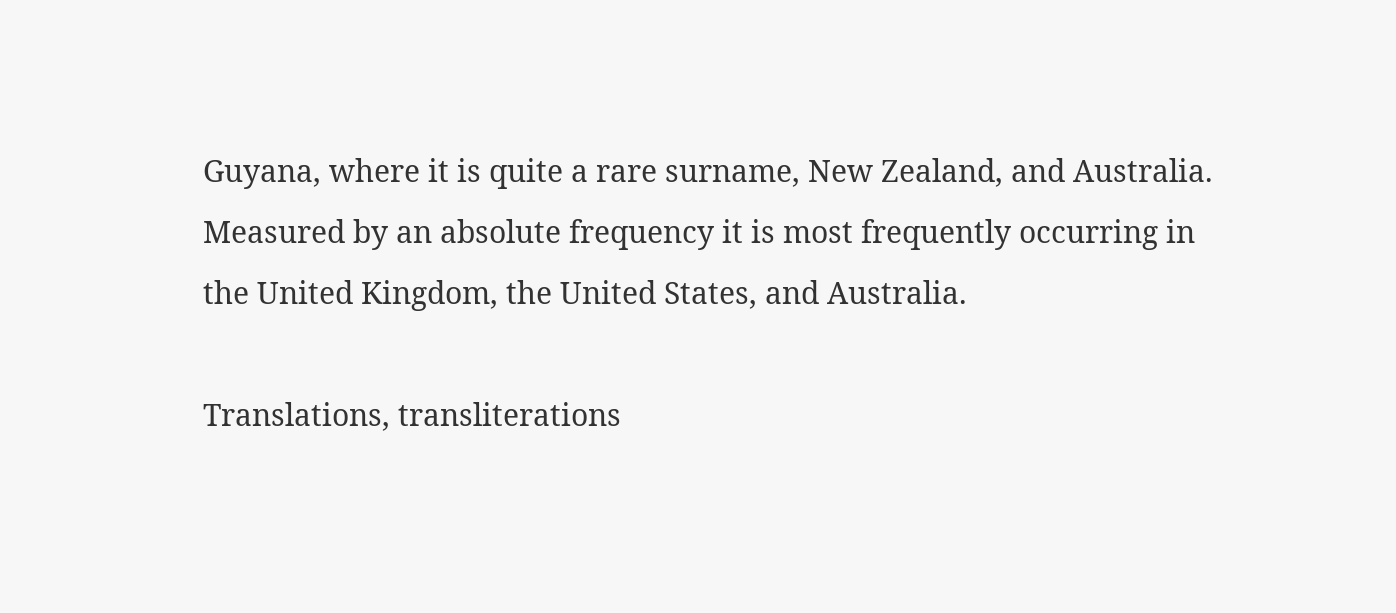Guyana, where it is quite a rare surname, New Zealand, and Australia. Measured by an absolute frequency it is most frequently occurring in the United Kingdom, the United States, and Australia.

Translations, transliterations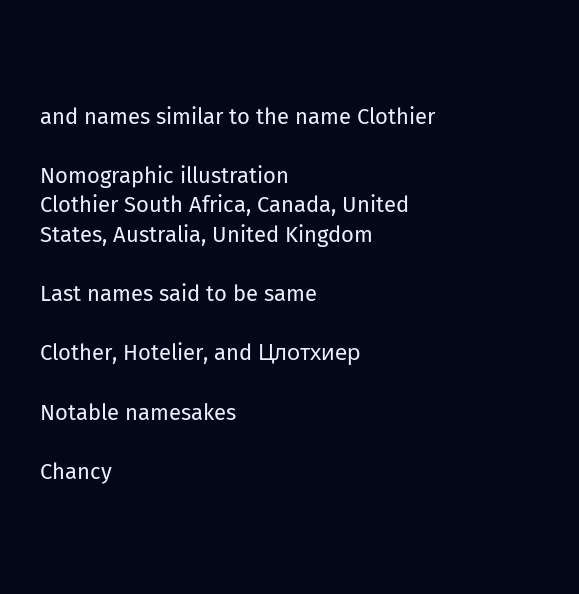and names similar to the name Clothier

Nomographic illustration
Clothier South Africa, Canada, United States, Australia, United Kingdom

Last names said to be same

Clother, Hotelier, and Цлотхиер

Notable namesakes

Chancy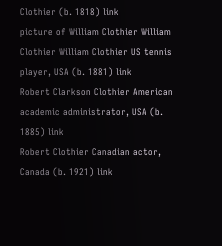Clothier (b. 1818) link
picture of William Clothier William Clothier William Clothier US tennis player, USA (b. 1881) link
Robert Clarkson Clothier American academic administrator, USA (b. 1885) link
Robert Clothier Canadian actor, Canada (b. 1921) link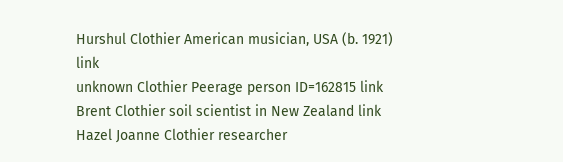Hurshul Clothier American musician, USA (b. 1921) link
unknown Clothier Peerage person ID=162815 link
Brent Clothier soil scientist in New Zealand link
Hazel Joanne Clothier researcher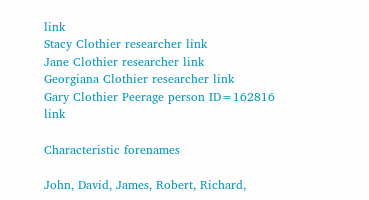link
Stacy Clothier researcher link
Jane Clothier researcher link
Georgiana Clothier researcher link
Gary Clothier Peerage person ID=162816 link

Characteristic forenames

John, David, James, Robert, Richard,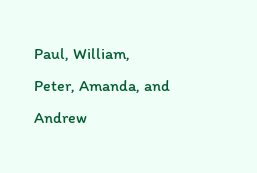Paul, William, Peter, Amanda, and Andrew